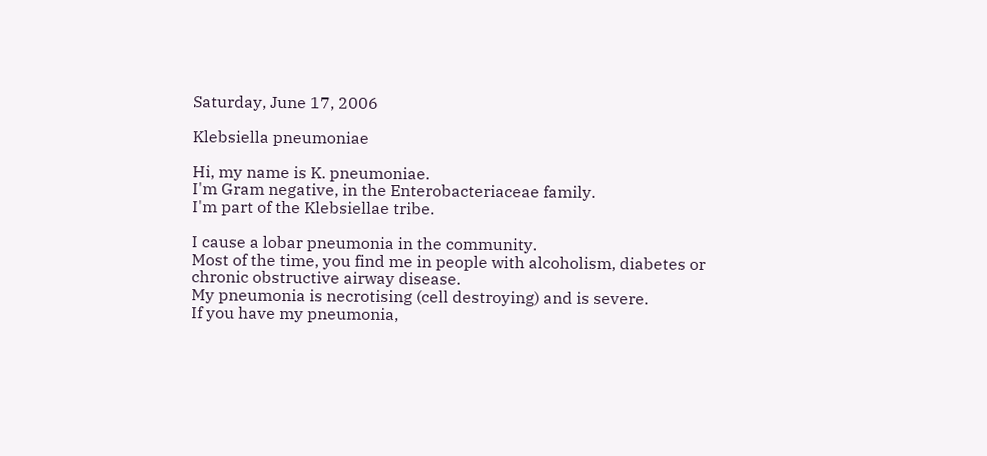Saturday, June 17, 2006

Klebsiella pneumoniae

Hi, my name is K. pneumoniae.
I'm Gram negative, in the Enterobacteriaceae family.
I'm part of the Klebsiellae tribe.

I cause a lobar pneumonia in the community.
Most of the time, you find me in people with alcoholism, diabetes or chronic obstructive airway disease.
My pneumonia is necrotising (cell destroying) and is severe.
If you have my pneumonia,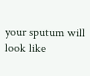your sputum will look like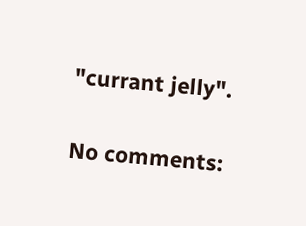"currant jelly".

No comments: